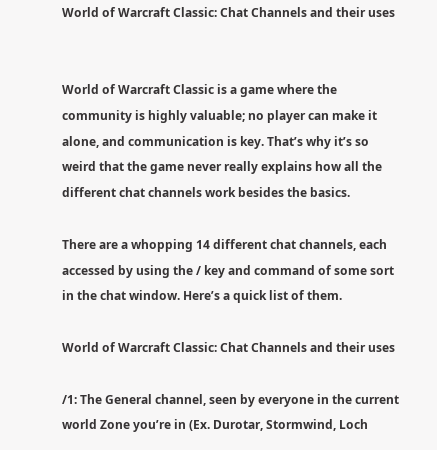World of Warcraft Classic: Chat Channels and their uses


World of Warcraft Classic is a game where the community is highly valuable; no player can make it alone, and communication is key. That’s why it’s so weird that the game never really explains how all the different chat channels work besides the basics.

There are a whopping 14 different chat channels, each accessed by using the / key and command of some sort in the chat window. Here’s a quick list of them.

World of Warcraft Classic: Chat Channels and their uses

/1: The General channel, seen by everyone in the current world Zone you’re in (Ex. Durotar, Stormwind, Loch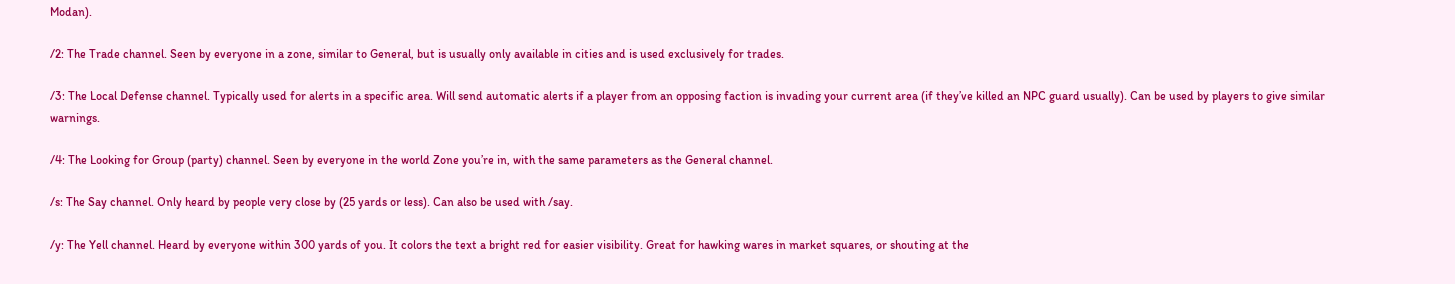Modan).

/2: The Trade channel. Seen by everyone in a zone, similar to General, but is usually only available in cities and is used exclusively for trades.

/3: The Local Defense channel. Typically used for alerts in a specific area. Will send automatic alerts if a player from an opposing faction is invading your current area (if they’ve killed an NPC guard usually). Can be used by players to give similar warnings.

/4: The Looking for Group (party) channel. Seen by everyone in the world Zone you’re in, with the same parameters as the General channel.

/s: The Say channel. Only heard by people very close by (25 yards or less). Can also be used with /say.

/y: The Yell channel. Heard by everyone within 300 yards of you. It colors the text a bright red for easier visibility. Great for hawking wares in market squares, or shouting at the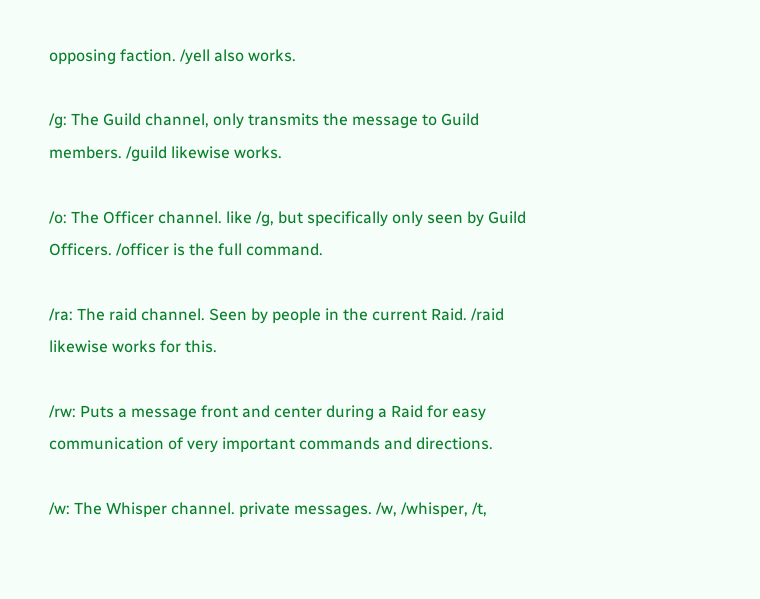opposing faction. /yell also works.

/g: The Guild channel, only transmits the message to Guild members. /guild likewise works.

/o: The Officer channel. like /g, but specifically only seen by Guild Officers. /officer is the full command.

/ra: The raid channel. Seen by people in the current Raid. /raid likewise works for this.

/rw: Puts a message front and center during a Raid for easy communication of very important commands and directions.

/w: The Whisper channel. private messages. /w, /whisper, /t,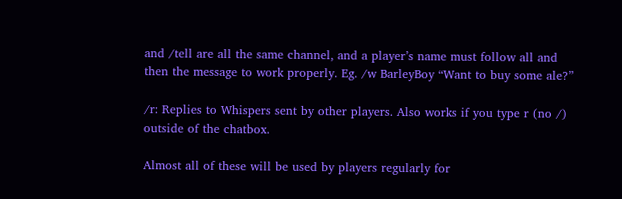and /tell are all the same channel, and a player’s name must follow all and then the message to work properly. Eg. /w BarleyBoy “Want to buy some ale?”

/r: Replies to Whispers sent by other players. Also works if you type r (no /) outside of the chatbox.

Almost all of these will be used by players regularly for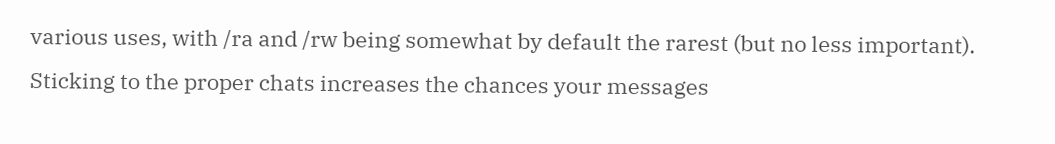various uses, with /ra and /rw being somewhat by default the rarest (but no less important). Sticking to the proper chats increases the chances your messages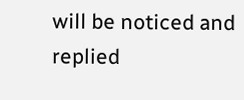will be noticed and replied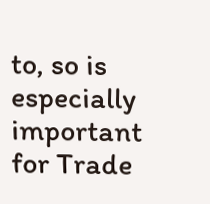to, so is especially important for Trade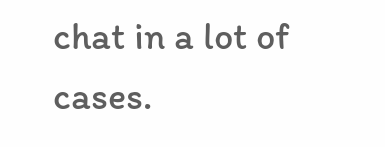chat in a lot of cases.